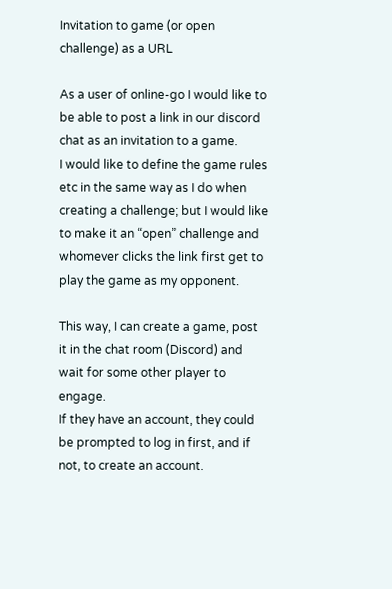Invitation to game (or open challenge) as a URL

As a user of online-go I would like to be able to post a link in our discord chat as an invitation to a game.
I would like to define the game rules etc in the same way as I do when creating a challenge; but I would like to make it an “open” challenge and whomever clicks the link first get to play the game as my opponent.

This way, I can create a game, post it in the chat room (Discord) and wait for some other player to engage.
If they have an account, they could be prompted to log in first, and if not, to create an account.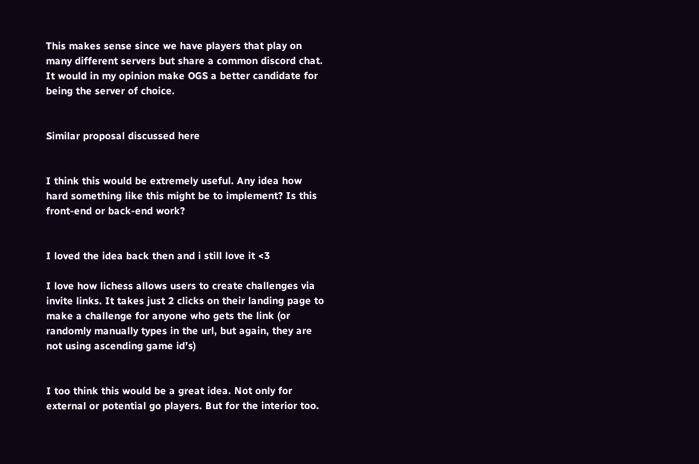This makes sense since we have players that play on many different servers but share a common discord chat. It would in my opinion make OGS a better candidate for being the server of choice.


Similar proposal discussed here


I think this would be extremely useful. Any idea how hard something like this might be to implement? Is this front-end or back-end work?


I loved the idea back then and i still love it <3

I love how lichess allows users to create challenges via invite links. It takes just 2 clicks on their landing page to make a challenge for anyone who gets the link (or randomly manually types in the url, but again, they are not using ascending game id’s)


I too think this would be a great idea. Not only for external or potential go players. But for the interior too.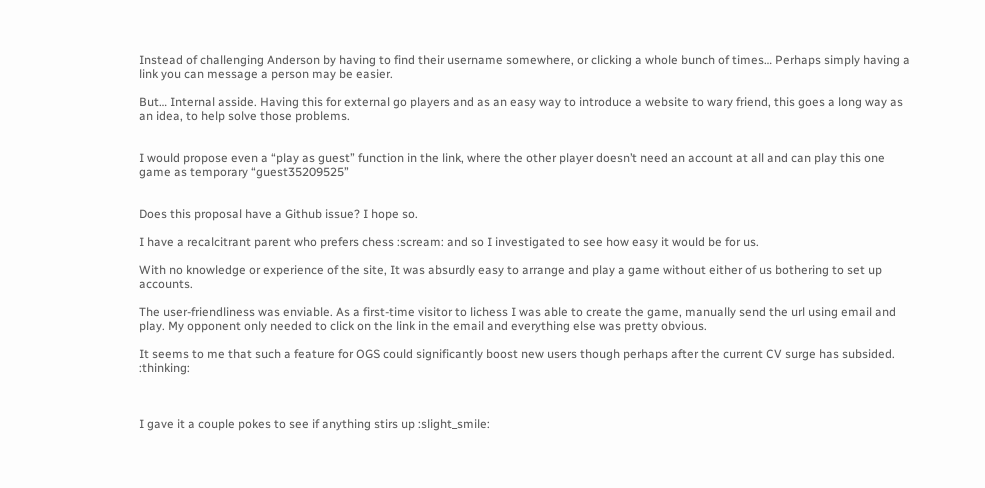Instead of challenging Anderson by having to find their username somewhere, or clicking a whole bunch of times… Perhaps simply having a link you can message a person may be easier.

But… Internal asside. Having this for external go players and as an easy way to introduce a website to wary friend, this goes a long way as an idea, to help solve those problems.


I would propose even a “play as guest” function in the link, where the other player doesn’t need an account at all and can play this one game as temporary “guest35209525”


Does this proposal have a Github issue? I hope so.

I have a recalcitrant parent who prefers chess :scream: and so I investigated to see how easy it would be for us.

With no knowledge or experience of the site, It was absurdly easy to arrange and play a game without either of us bothering to set up accounts.

The user-friendliness was enviable. As a first-time visitor to lichess I was able to create the game, manually send the url using email and play. My opponent only needed to click on the link in the email and everything else was pretty obvious.

It seems to me that such a feature for OGS could significantly boost new users though perhaps after the current CV surge has subsided. :thinking:



I gave it a couple pokes to see if anything stirs up :slight_smile: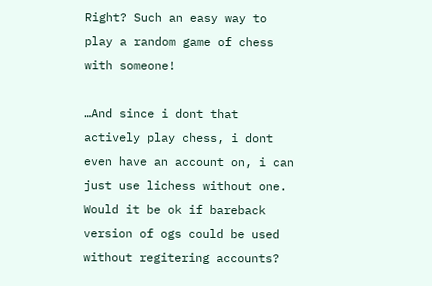Right? Such an easy way to play a random game of chess with someone!

…And since i dont that actively play chess, i dont even have an account on, i can just use lichess without one. Would it be ok if bareback version of ogs could be used without regitering accounts?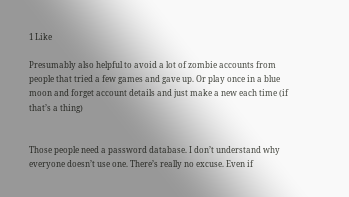1 Like

Presumably also helpful to avoid a lot of zombie accounts from people that tried a few games and gave up. Or play once in a blue moon and forget account details and just make a new each time (if that’s a thing)


Those people need a password database. I don’t understand why everyone doesn’t use one. There’s really no excuse. Even if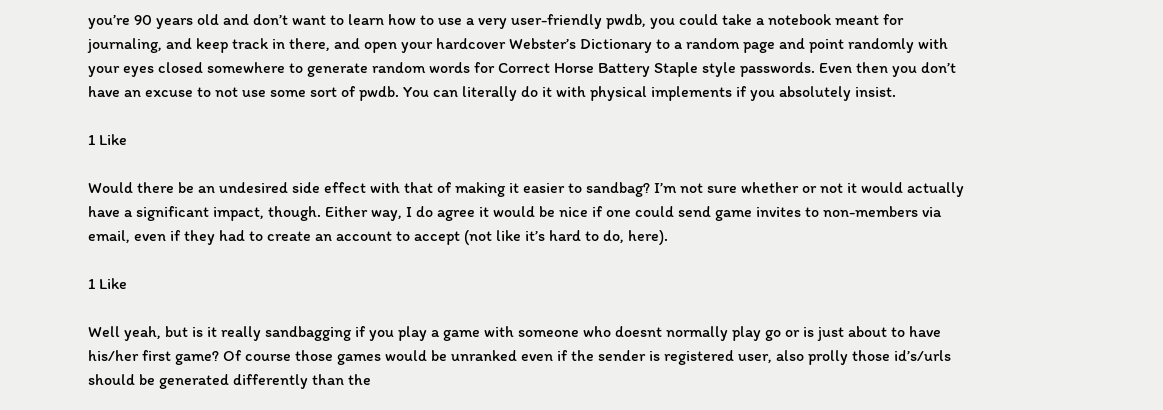you’re 90 years old and don’t want to learn how to use a very user-friendly pwdb, you could take a notebook meant for journaling, and keep track in there, and open your hardcover Webster’s Dictionary to a random page and point randomly with your eyes closed somewhere to generate random words for Correct Horse Battery Staple style passwords. Even then you don’t have an excuse to not use some sort of pwdb. You can literally do it with physical implements if you absolutely insist.

1 Like

Would there be an undesired side effect with that of making it easier to sandbag? I’m not sure whether or not it would actually have a significant impact, though. Either way, I do agree it would be nice if one could send game invites to non-members via email, even if they had to create an account to accept (not like it’s hard to do, here).

1 Like

Well yeah, but is it really sandbagging if you play a game with someone who doesnt normally play go or is just about to have his/her first game? Of course those games would be unranked even if the sender is registered user, also prolly those id’s/urls should be generated differently than the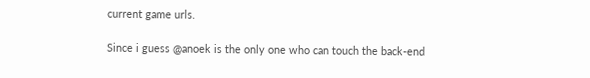current game urls.

Since i guess @anoek is the only one who can touch the back-end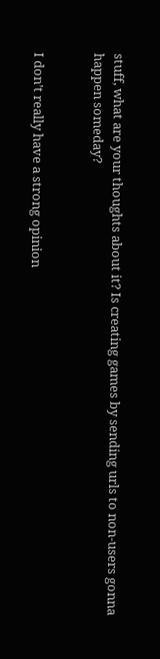stuff, what are your thoughts about it? Is creating games by sending urls to non-users gonna happen someday?


I don’t really have a strong opinion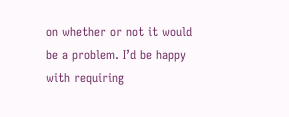on whether or not it would be a problem. I’d be happy with requiring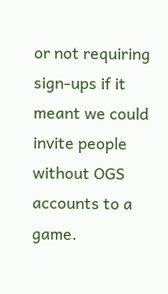or not requiring sign-ups if it meant we could invite people without OGS accounts to a game.